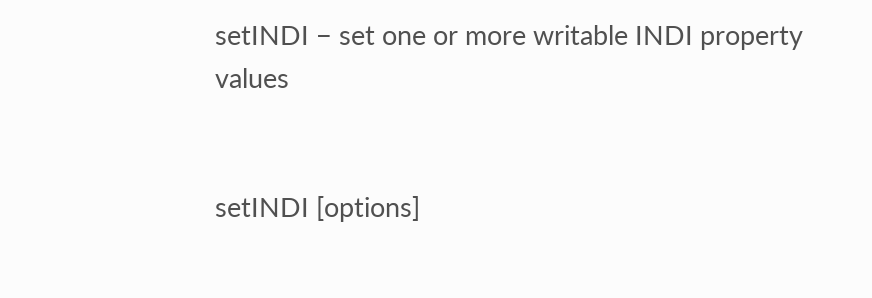setINDI − set one or more writable INDI property values


setINDI [options]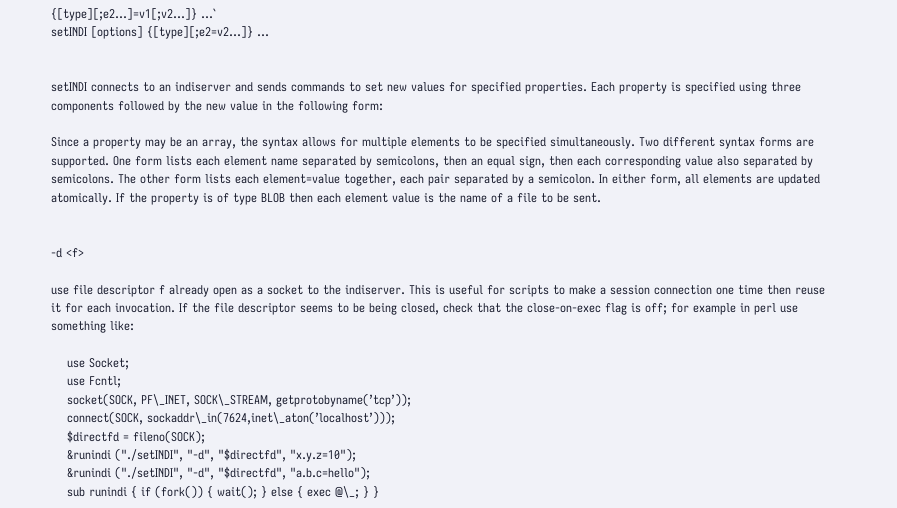{[type][;e2...]=v1[;v2...]} ...`
setINDI [options] {[type][;e2=v2...]} ...


setINDI connects to an indiserver and sends commands to set new values for specified properties. Each property is specified using three components followed by the new value in the following form:

Since a property may be an array, the syntax allows for multiple elements to be specified simultaneously. Two different syntax forms are supported. One form lists each element name separated by semicolons, then an equal sign, then each corresponding value also separated by semicolons. The other form lists each element=value together, each pair separated by a semicolon. In either form, all elements are updated atomically. If the property is of type BLOB then each element value is the name of a file to be sent.


-d <f>

use file descriptor f already open as a socket to the indiserver. This is useful for scripts to make a session connection one time then reuse it for each invocation. If the file descriptor seems to be being closed, check that the close-on-exec flag is off; for example in perl use something like:

    use Socket;
    use Fcntl;
    socket(SOCK, PF\_INET, SOCK\_STREAM, getprotobyname(’tcp’));
    connect(SOCK, sockaddr\_in(7624,inet\_aton(’localhost’)));
    $directfd = fileno(SOCK);
    &runindi ("./setINDI", "-d", "$directfd", "x.y.z=10");
    &runindi ("./setINDI", "-d", "$directfd", "a.b.c=hello");
    sub runindi { if (fork()) { wait(); } else { exec @\_; } }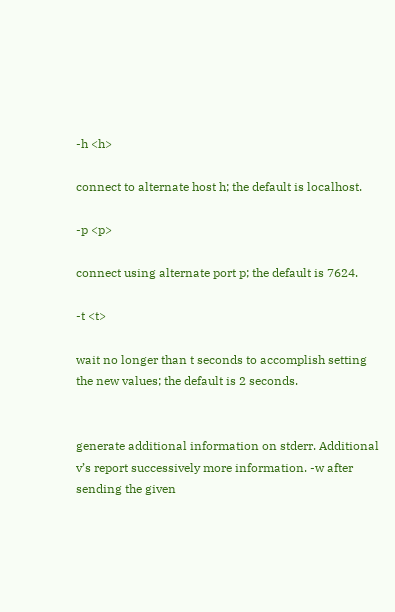-h <h>

connect to alternate host h; the default is localhost.

-p <p>

connect using alternate port p; the default is 7624.

-t <t>

wait no longer than t seconds to accomplish setting the new values; the default is 2 seconds.


generate additional information on stderr. Additional v’s report successively more information. -w after sending the given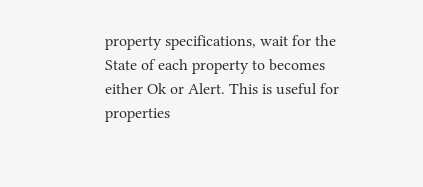property specifications, wait for the State of each property to becomes either Ok or Alert. This is useful for properties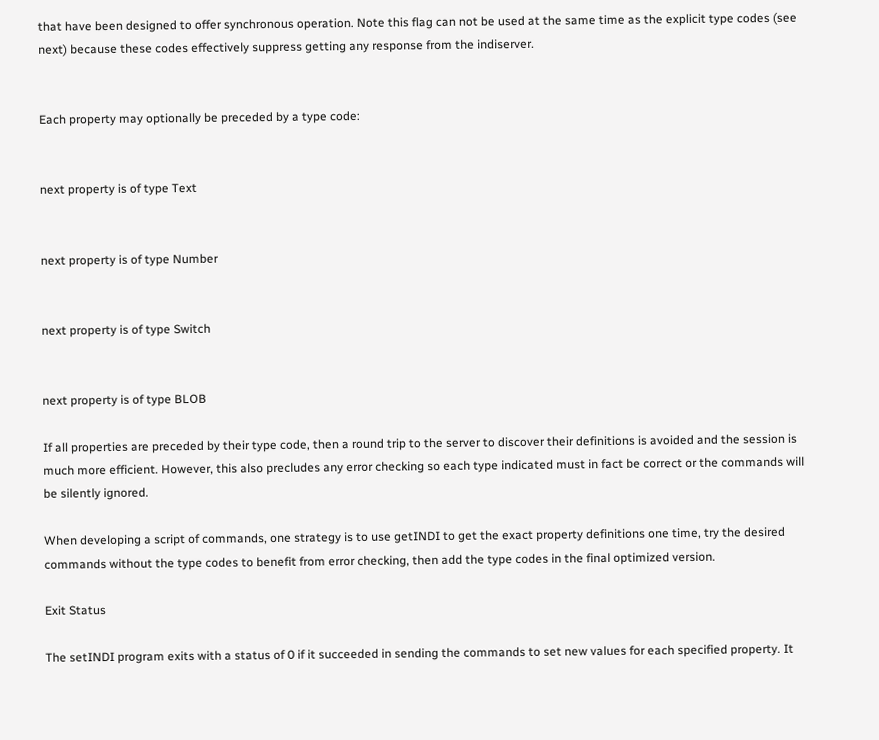that have been designed to offer synchronous operation. Note this flag can not be used at the same time as the explicit type codes (see next) because these codes effectively suppress getting any response from the indiserver.


Each property may optionally be preceded by a type code:


next property is of type Text


next property is of type Number


next property is of type Switch


next property is of type BLOB

If all properties are preceded by their type code, then a round trip to the server to discover their definitions is avoided and the session is much more efficient. However, this also precludes any error checking so each type indicated must in fact be correct or the commands will be silently ignored.

When developing a script of commands, one strategy is to use getINDI to get the exact property definitions one time, try the desired commands without the type codes to benefit from error checking, then add the type codes in the final optimized version.

Exit Status

The setINDI program exits with a status of 0 if it succeeded in sending the commands to set new values for each specified property. It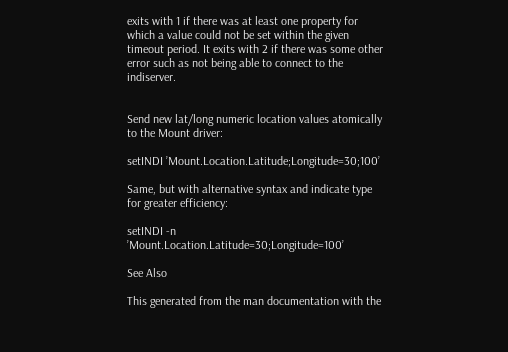exits with 1 if there was at least one property for which a value could not be set within the given timeout period. It exits with 2 if there was some other error such as not being able to connect to the indiserver.


Send new lat/long numeric location values atomically to the Mount driver:

setINDI ’Mount.Location.Latitude;Longitude=30;100’

Same, but with alternative syntax and indicate type for greater efficiency:

setINDI -n ’Mount.Location.Latitude=30;Longitude=100’

See Also

This generated from the man documentation with the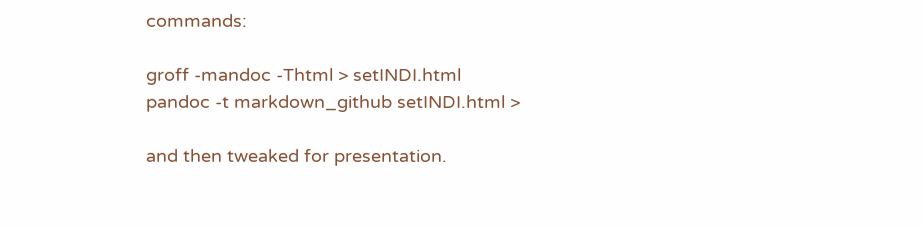commands:

groff -mandoc -Thtml > setINDI.html
pandoc -t markdown_github setINDI.html >

and then tweaked for presentation.